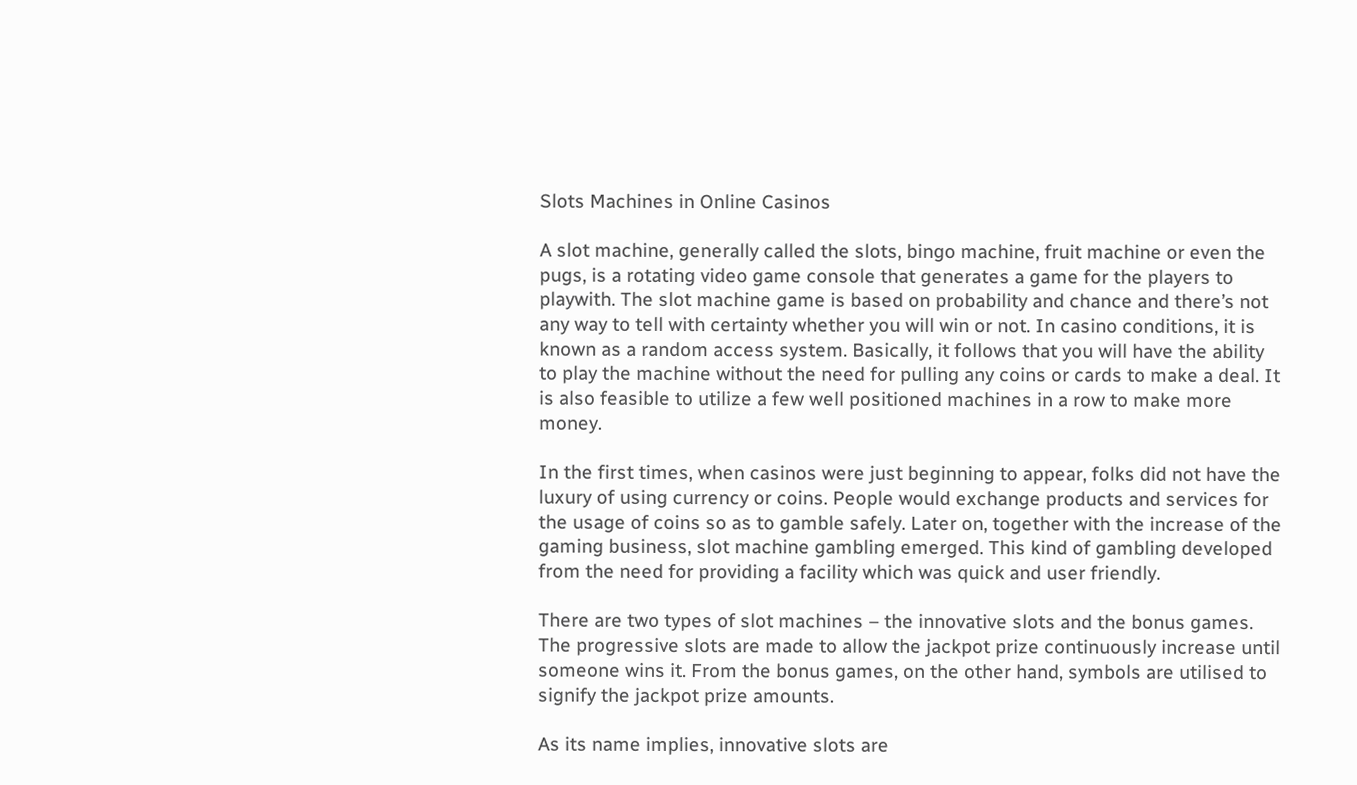Slots Machines in Online Casinos

A slot machine, generally called the slots, bingo machine, fruit machine or even the pugs, is a rotating video game console that generates a game for the players to playwith. The slot machine game is based on probability and chance and there’s not any way to tell with certainty whether you will win or not. In casino conditions, it is known as a random access system. Basically, it follows that you will have the ability to play the machine without the need for pulling any coins or cards to make a deal. It is also feasible to utilize a few well positioned machines in a row to make more money.

In the first times, when casinos were just beginning to appear, folks did not have the luxury of using currency or coins. People would exchange products and services for the usage of coins so as to gamble safely. Later on, together with the increase of the gaming business, slot machine gambling emerged. This kind of gambling developed from the need for providing a facility which was quick and user friendly.

There are two types of slot machines – the innovative slots and the bonus games. The progressive slots are made to allow the jackpot prize continuously increase until someone wins it. From the bonus games, on the other hand, symbols are utilised to signify the jackpot prize amounts.

As its name implies, innovative slots are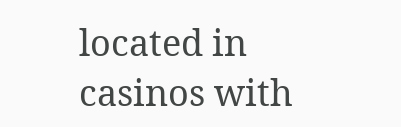located in casinos with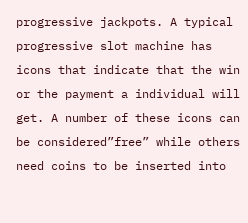progressive jackpots. A typical progressive slot machine has icons that indicate that the win or the payment a individual will get. A number of these icons can be considered”free” while others need coins to be inserted into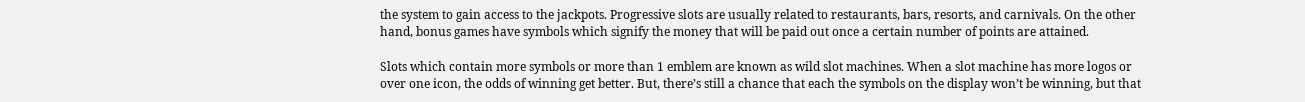the system to gain access to the jackpots. Progressive slots are usually related to restaurants, bars, resorts, and carnivals. On the other hand, bonus games have symbols which signify the money that will be paid out once a certain number of points are attained.

Slots which contain more symbols or more than 1 emblem are known as wild slot machines. When a slot machine has more logos or over one icon, the odds of winning get better. But, there’s still a chance that each the symbols on the display won’t be winning, but that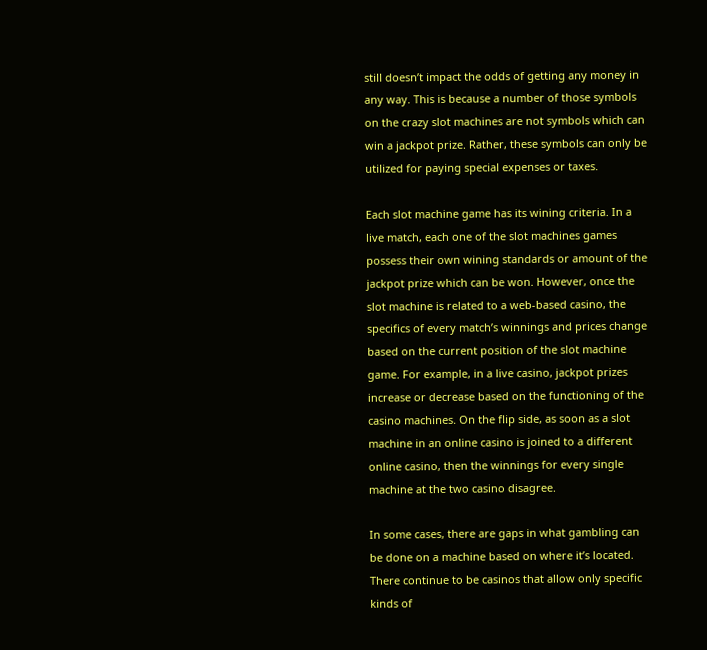still doesn’t impact the odds of getting any money in any way. This is because a number of those symbols on the crazy slot machines are not symbols which can win a jackpot prize. Rather, these symbols can only be utilized for paying special expenses or taxes.

Each slot machine game has its wining criteria. In a live match, each one of the slot machines games possess their own wining standards or amount of the jackpot prize which can be won. However, once the slot machine is related to a web-based casino, the specifics of every match’s winnings and prices change based on the current position of the slot machine game. For example, in a live casino, jackpot prizes increase or decrease based on the functioning of the casino machines. On the flip side, as soon as a slot machine in an online casino is joined to a different online casino, then the winnings for every single machine at the two casino disagree.

In some cases, there are gaps in what gambling can be done on a machine based on where it’s located. There continue to be casinos that allow only specific kinds of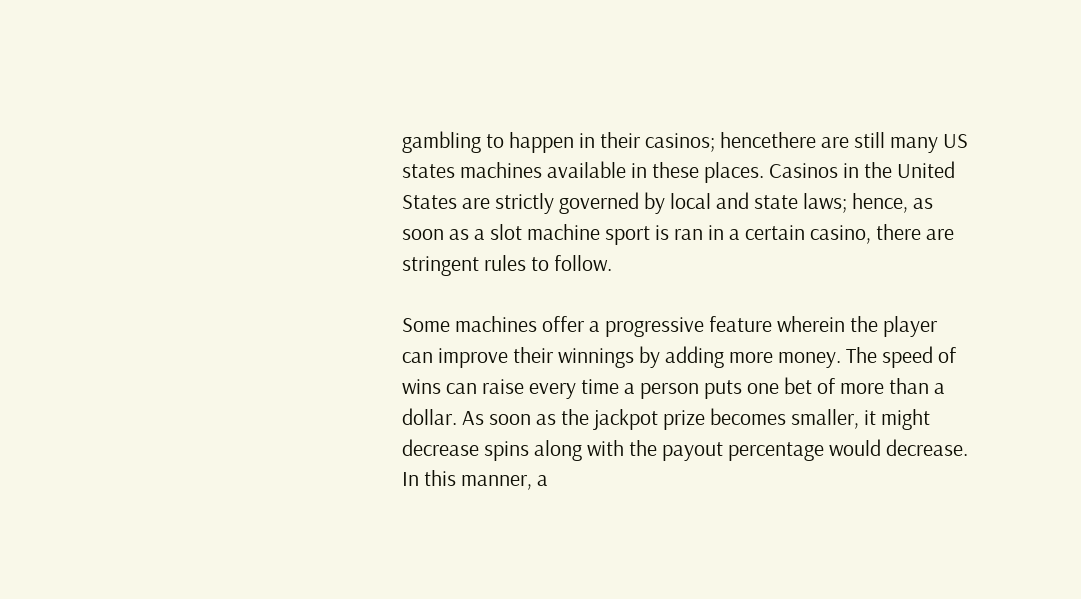gambling to happen in their casinos; hencethere are still many US states machines available in these places. Casinos in the United States are strictly governed by local and state laws; hence, as soon as a slot machine sport is ran in a certain casino, there are stringent rules to follow.

Some machines offer a progressive feature wherein the player can improve their winnings by adding more money. The speed of wins can raise every time a person puts one bet of more than a dollar. As soon as the jackpot prize becomes smaller, it might decrease spins along with the payout percentage would decrease. In this manner, a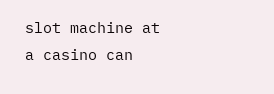slot machine at a casino can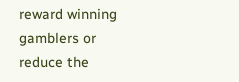reward winning gamblers or reduce the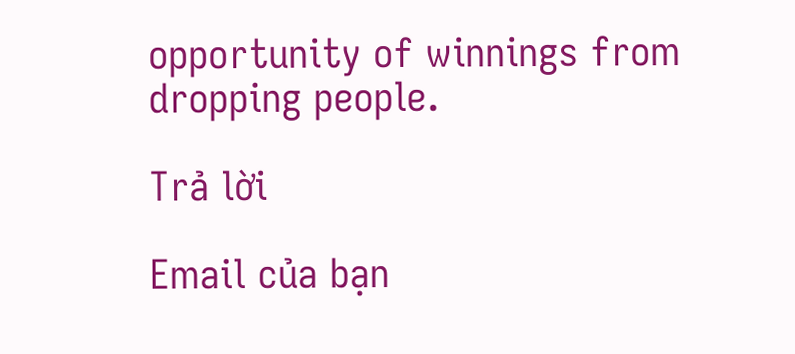opportunity of winnings from dropping people.

Trả lời

Email của bạn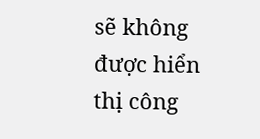sẽ không được hiển thị công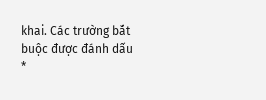khai. Các trường bắt buộc được đánh dấu *